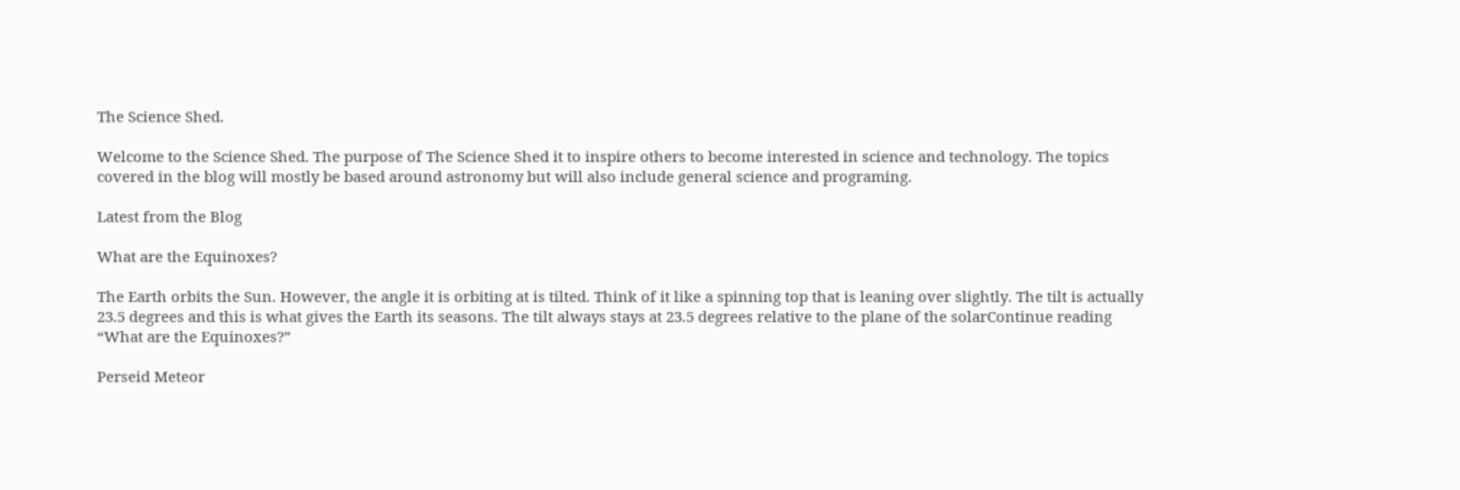The Science Shed.

Welcome to the Science Shed. The purpose of The Science Shed it to inspire others to become interested in science and technology. The topics covered in the blog will mostly be based around astronomy but will also include general science and programing.

Latest from the Blog

What are the Equinoxes?

The Earth orbits the Sun. However, the angle it is orbiting at is tilted. Think of it like a spinning top that is leaning over slightly. The tilt is actually 23.5 degrees and this is what gives the Earth its seasons. The tilt always stays at 23.5 degrees relative to the plane of the solarContinue reading “What are the Equinoxes?”

Perseid Meteor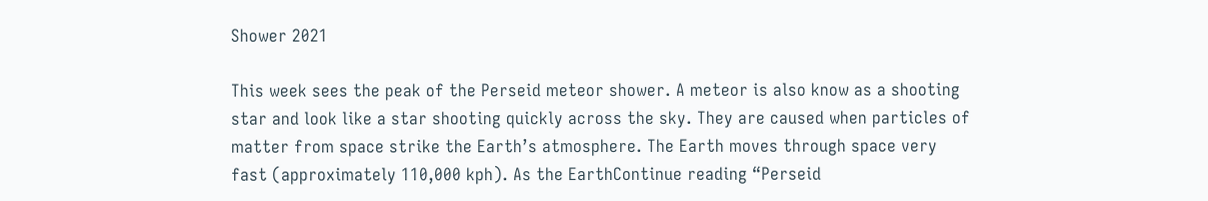Shower 2021

This week sees the peak of the Perseid meteor shower. A meteor is also know as a shooting star and look like a star shooting quickly across the sky. They are caused when particles of matter from space strike the Earth’s atmosphere. The Earth moves through space very fast (approximately 110,000 kph). As the EarthContinue reading “Perseid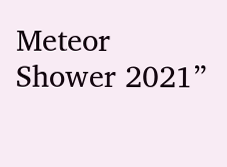Meteor Shower 2021”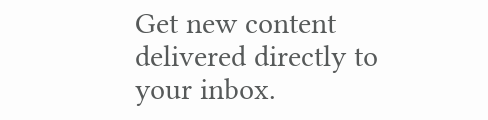Get new content delivered directly to your inbox.